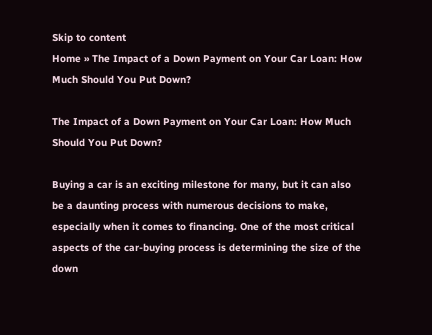Skip to content
Home » The Impact of a Down Payment on Your Car Loan: How Much Should You Put Down?

The Impact of a Down Payment on Your Car Loan: How Much Should You Put Down?

Buying a car is an exciting milestone for many, but it can also be a daunting process with numerous decisions to make, especially when it comes to financing. One of the most critical aspects of the car-buying process is determining the size of the down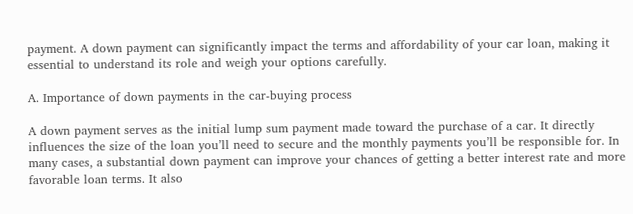payment. A down payment can significantly impact the terms and affordability of your car loan, making it essential to understand its role and weigh your options carefully.

A. Importance of down payments in the car-buying process

A down payment serves as the initial lump sum payment made toward the purchase of a car. It directly influences the size of the loan you’ll need to secure and the monthly payments you’ll be responsible for. In many cases, a substantial down payment can improve your chances of getting a better interest rate and more favorable loan terms. It also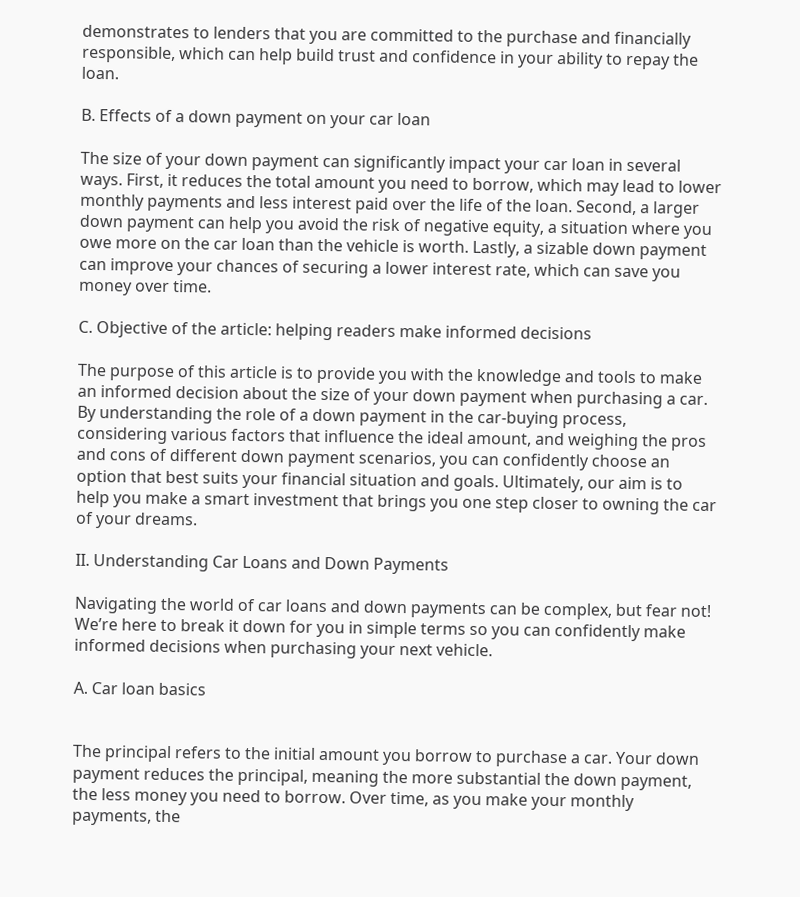demonstrates to lenders that you are committed to the purchase and financially responsible, which can help build trust and confidence in your ability to repay the loan.

B. Effects of a down payment on your car loan

The size of your down payment can significantly impact your car loan in several ways. First, it reduces the total amount you need to borrow, which may lead to lower monthly payments and less interest paid over the life of the loan. Second, a larger down payment can help you avoid the risk of negative equity, a situation where you owe more on the car loan than the vehicle is worth. Lastly, a sizable down payment can improve your chances of securing a lower interest rate, which can save you money over time.

C. Objective of the article: helping readers make informed decisions

The purpose of this article is to provide you with the knowledge and tools to make an informed decision about the size of your down payment when purchasing a car. By understanding the role of a down payment in the car-buying process, considering various factors that influence the ideal amount, and weighing the pros and cons of different down payment scenarios, you can confidently choose an option that best suits your financial situation and goals. Ultimately, our aim is to help you make a smart investment that brings you one step closer to owning the car of your dreams.

II. Understanding Car Loans and Down Payments

Navigating the world of car loans and down payments can be complex, but fear not! We’re here to break it down for you in simple terms so you can confidently make informed decisions when purchasing your next vehicle.

A. Car loan basics


The principal refers to the initial amount you borrow to purchase a car. Your down payment reduces the principal, meaning the more substantial the down payment, the less money you need to borrow. Over time, as you make your monthly payments, the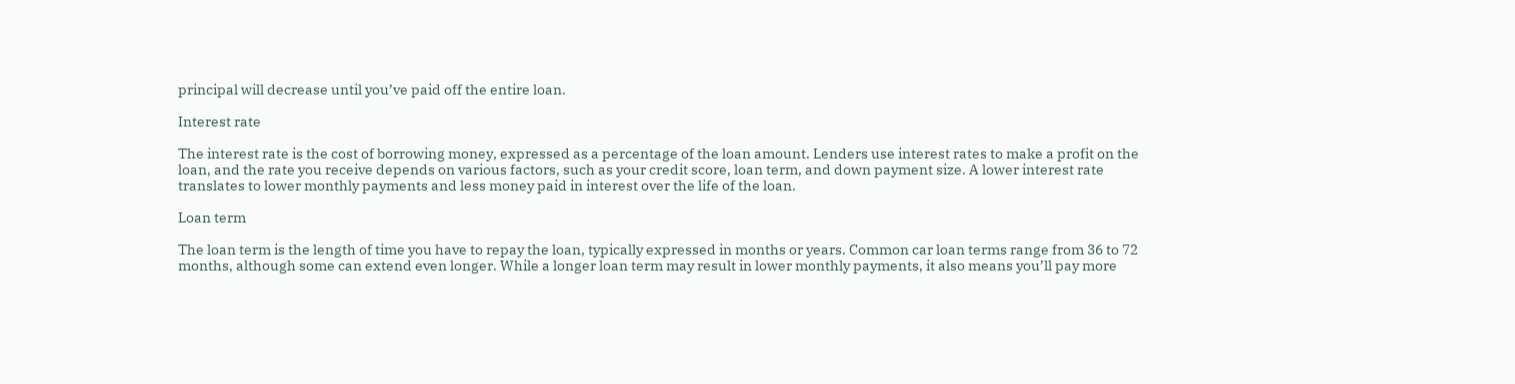principal will decrease until you’ve paid off the entire loan.

Interest rate

The interest rate is the cost of borrowing money, expressed as a percentage of the loan amount. Lenders use interest rates to make a profit on the loan, and the rate you receive depends on various factors, such as your credit score, loan term, and down payment size. A lower interest rate translates to lower monthly payments and less money paid in interest over the life of the loan.

Loan term

The loan term is the length of time you have to repay the loan, typically expressed in months or years. Common car loan terms range from 36 to 72 months, although some can extend even longer. While a longer loan term may result in lower monthly payments, it also means you’ll pay more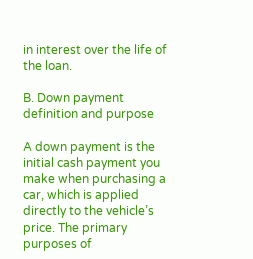in interest over the life of the loan.

B. Down payment definition and purpose

A down payment is the initial cash payment you make when purchasing a car, which is applied directly to the vehicle’s price. The primary purposes of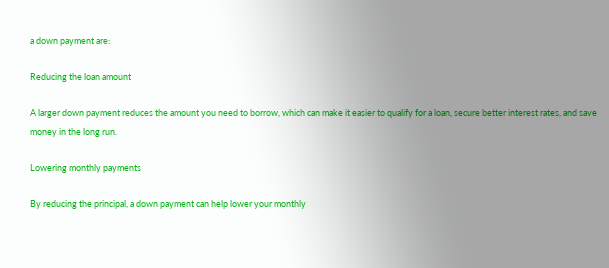a down payment are:

Reducing the loan amount

A larger down payment reduces the amount you need to borrow, which can make it easier to qualify for a loan, secure better interest rates, and save money in the long run.

Lowering monthly payments

By reducing the principal, a down payment can help lower your monthly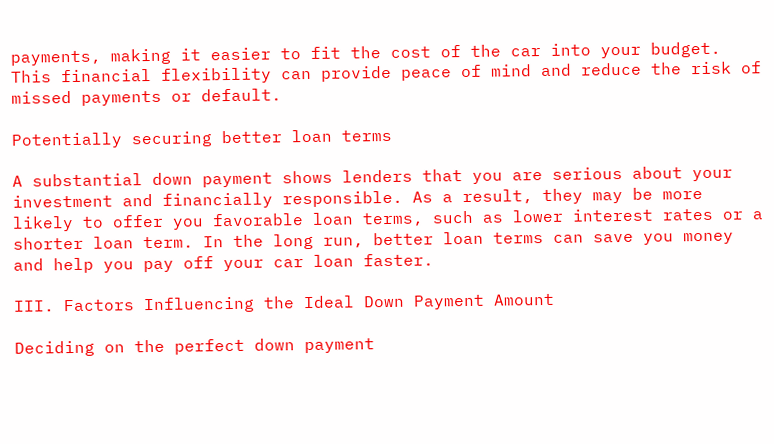payments, making it easier to fit the cost of the car into your budget. This financial flexibility can provide peace of mind and reduce the risk of missed payments or default.

Potentially securing better loan terms

A substantial down payment shows lenders that you are serious about your investment and financially responsible. As a result, they may be more likely to offer you favorable loan terms, such as lower interest rates or a shorter loan term. In the long run, better loan terms can save you money and help you pay off your car loan faster.

III. Factors Influencing the Ideal Down Payment Amount

Deciding on the perfect down payment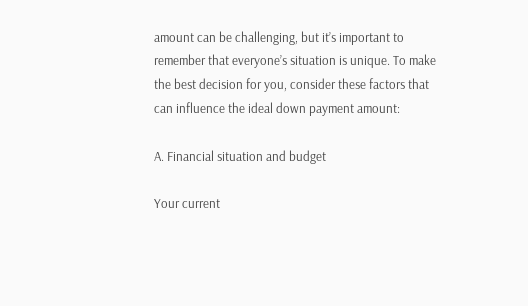amount can be challenging, but it’s important to remember that everyone’s situation is unique. To make the best decision for you, consider these factors that can influence the ideal down payment amount:

A. Financial situation and budget

Your current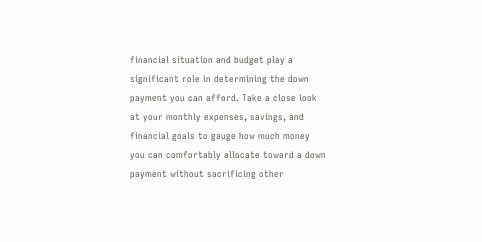financial situation and budget play a significant role in determining the down payment you can afford. Take a close look at your monthly expenses, savings, and financial goals to gauge how much money you can comfortably allocate toward a down payment without sacrificing other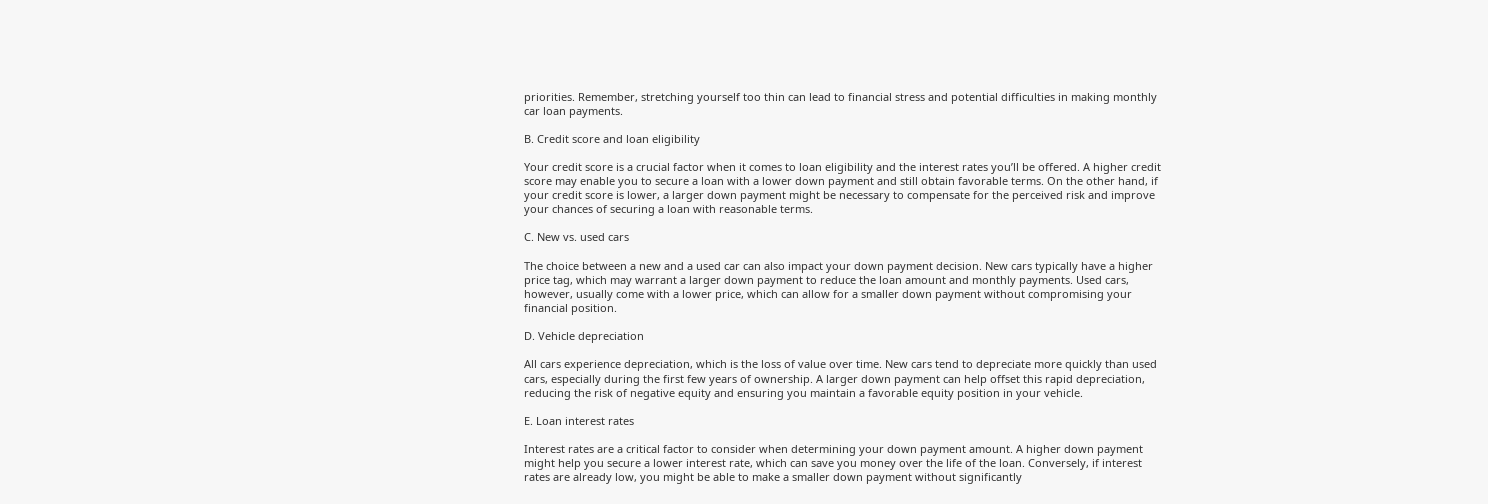priorities. Remember, stretching yourself too thin can lead to financial stress and potential difficulties in making monthly car loan payments.

B. Credit score and loan eligibility

Your credit score is a crucial factor when it comes to loan eligibility and the interest rates you’ll be offered. A higher credit score may enable you to secure a loan with a lower down payment and still obtain favorable terms. On the other hand, if your credit score is lower, a larger down payment might be necessary to compensate for the perceived risk and improve your chances of securing a loan with reasonable terms.

C. New vs. used cars

The choice between a new and a used car can also impact your down payment decision. New cars typically have a higher price tag, which may warrant a larger down payment to reduce the loan amount and monthly payments. Used cars, however, usually come with a lower price, which can allow for a smaller down payment without compromising your financial position.

D. Vehicle depreciation

All cars experience depreciation, which is the loss of value over time. New cars tend to depreciate more quickly than used cars, especially during the first few years of ownership. A larger down payment can help offset this rapid depreciation, reducing the risk of negative equity and ensuring you maintain a favorable equity position in your vehicle.

E. Loan interest rates

Interest rates are a critical factor to consider when determining your down payment amount. A higher down payment might help you secure a lower interest rate, which can save you money over the life of the loan. Conversely, if interest rates are already low, you might be able to make a smaller down payment without significantly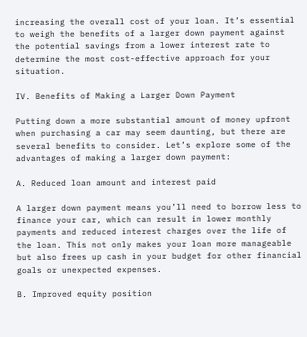increasing the overall cost of your loan. It’s essential to weigh the benefits of a larger down payment against the potential savings from a lower interest rate to determine the most cost-effective approach for your situation.

IV. Benefits of Making a Larger Down Payment

Putting down a more substantial amount of money upfront when purchasing a car may seem daunting, but there are several benefits to consider. Let’s explore some of the advantages of making a larger down payment:

A. Reduced loan amount and interest paid

A larger down payment means you’ll need to borrow less to finance your car, which can result in lower monthly payments and reduced interest charges over the life of the loan. This not only makes your loan more manageable but also frees up cash in your budget for other financial goals or unexpected expenses.

B. Improved equity position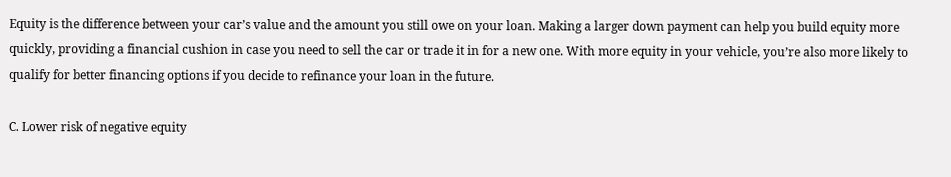Equity is the difference between your car’s value and the amount you still owe on your loan. Making a larger down payment can help you build equity more quickly, providing a financial cushion in case you need to sell the car or trade it in for a new one. With more equity in your vehicle, you’re also more likely to qualify for better financing options if you decide to refinance your loan in the future.

C. Lower risk of negative equity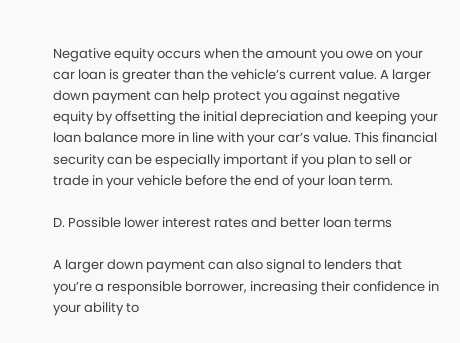Negative equity occurs when the amount you owe on your car loan is greater than the vehicle’s current value. A larger down payment can help protect you against negative equity by offsetting the initial depreciation and keeping your loan balance more in line with your car’s value. This financial security can be especially important if you plan to sell or trade in your vehicle before the end of your loan term.

D. Possible lower interest rates and better loan terms

A larger down payment can also signal to lenders that you’re a responsible borrower, increasing their confidence in your ability to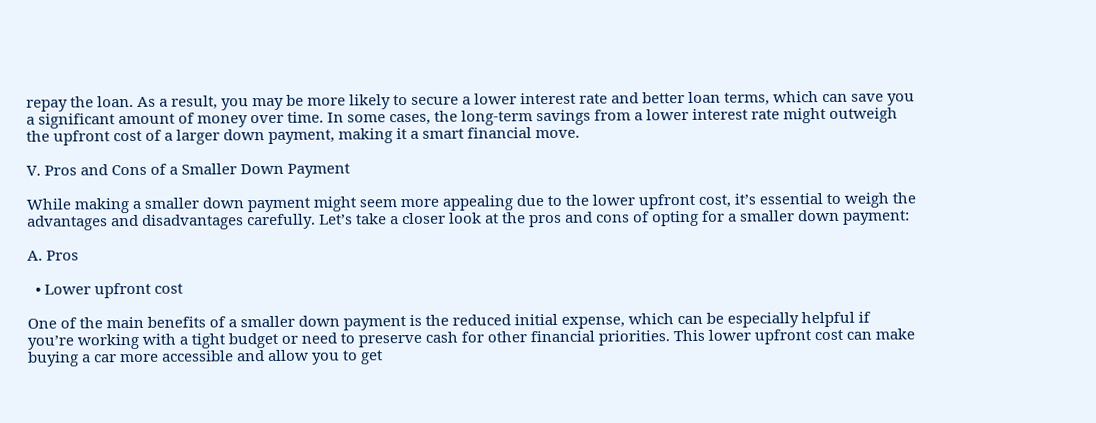repay the loan. As a result, you may be more likely to secure a lower interest rate and better loan terms, which can save you a significant amount of money over time. In some cases, the long-term savings from a lower interest rate might outweigh the upfront cost of a larger down payment, making it a smart financial move.

V. Pros and Cons of a Smaller Down Payment

While making a smaller down payment might seem more appealing due to the lower upfront cost, it’s essential to weigh the advantages and disadvantages carefully. Let’s take a closer look at the pros and cons of opting for a smaller down payment:

A. Pros

  • Lower upfront cost

One of the main benefits of a smaller down payment is the reduced initial expense, which can be especially helpful if you’re working with a tight budget or need to preserve cash for other financial priorities. This lower upfront cost can make buying a car more accessible and allow you to get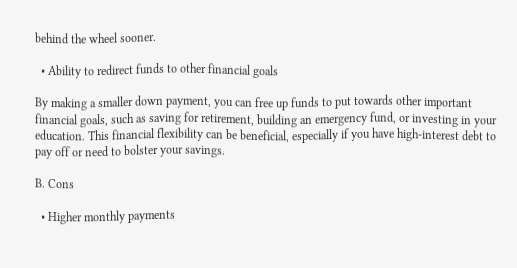behind the wheel sooner.

  • Ability to redirect funds to other financial goals

By making a smaller down payment, you can free up funds to put towards other important financial goals, such as saving for retirement, building an emergency fund, or investing in your education. This financial flexibility can be beneficial, especially if you have high-interest debt to pay off or need to bolster your savings.

B. Cons

  • Higher monthly payments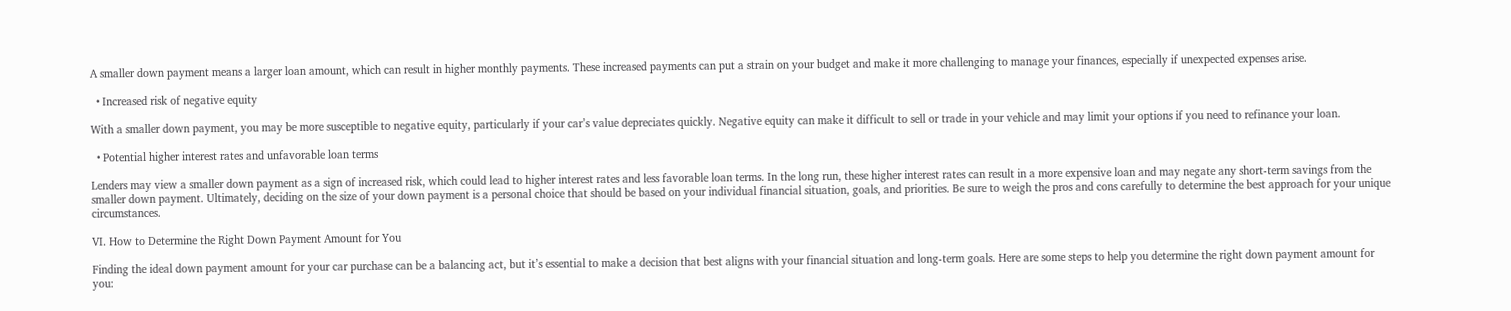A smaller down payment means a larger loan amount, which can result in higher monthly payments. These increased payments can put a strain on your budget and make it more challenging to manage your finances, especially if unexpected expenses arise.

  • Increased risk of negative equity

With a smaller down payment, you may be more susceptible to negative equity, particularly if your car’s value depreciates quickly. Negative equity can make it difficult to sell or trade in your vehicle and may limit your options if you need to refinance your loan.

  • Potential higher interest rates and unfavorable loan terms

Lenders may view a smaller down payment as a sign of increased risk, which could lead to higher interest rates and less favorable loan terms. In the long run, these higher interest rates can result in a more expensive loan and may negate any short-term savings from the smaller down payment. Ultimately, deciding on the size of your down payment is a personal choice that should be based on your individual financial situation, goals, and priorities. Be sure to weigh the pros and cons carefully to determine the best approach for your unique circumstances.

VI. How to Determine the Right Down Payment Amount for You

Finding the ideal down payment amount for your car purchase can be a balancing act, but it’s essential to make a decision that best aligns with your financial situation and long-term goals. Here are some steps to help you determine the right down payment amount for you: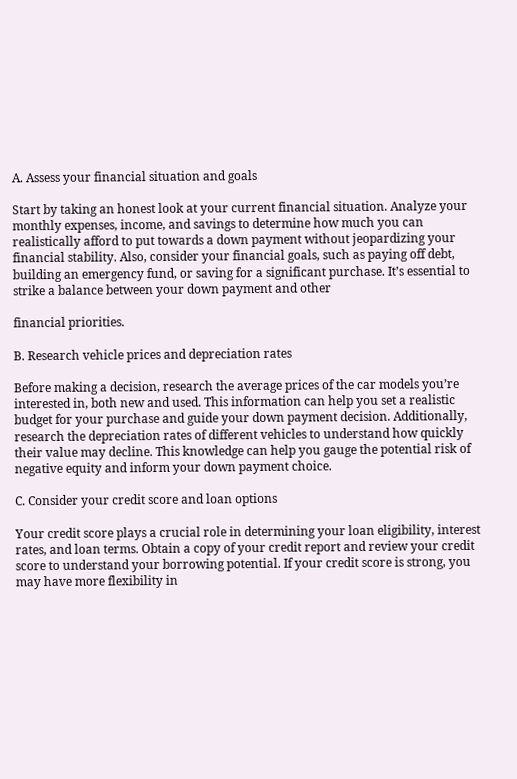A. Assess your financial situation and goals

Start by taking an honest look at your current financial situation. Analyze your monthly expenses, income, and savings to determine how much you can realistically afford to put towards a down payment without jeopardizing your financial stability. Also, consider your financial goals, such as paying off debt, building an emergency fund, or saving for a significant purchase. It’s essential to strike a balance between your down payment and other

financial priorities.

B. Research vehicle prices and depreciation rates

Before making a decision, research the average prices of the car models you’re interested in, both new and used. This information can help you set a realistic budget for your purchase and guide your down payment decision. Additionally, research the depreciation rates of different vehicles to understand how quickly their value may decline. This knowledge can help you gauge the potential risk of negative equity and inform your down payment choice.

C. Consider your credit score and loan options

Your credit score plays a crucial role in determining your loan eligibility, interest rates, and loan terms. Obtain a copy of your credit report and review your credit score to understand your borrowing potential. If your credit score is strong, you may have more flexibility in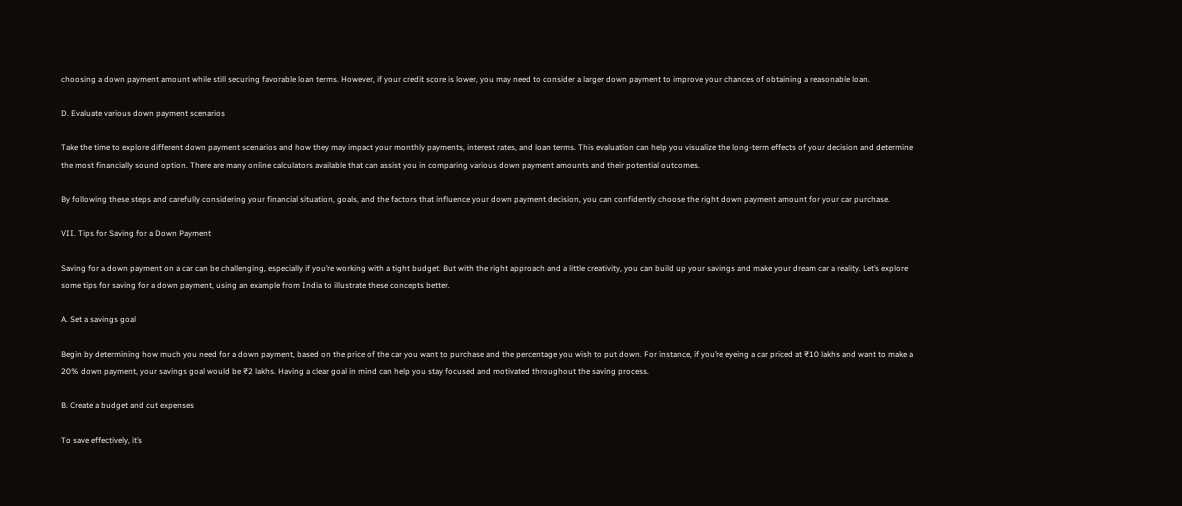choosing a down payment amount while still securing favorable loan terms. However, if your credit score is lower, you may need to consider a larger down payment to improve your chances of obtaining a reasonable loan.

D. Evaluate various down payment scenarios

Take the time to explore different down payment scenarios and how they may impact your monthly payments, interest rates, and loan terms. This evaluation can help you visualize the long-term effects of your decision and determine the most financially sound option. There are many online calculators available that can assist you in comparing various down payment amounts and their potential outcomes.

By following these steps and carefully considering your financial situation, goals, and the factors that influence your down payment decision, you can confidently choose the right down payment amount for your car purchase.

VII. Tips for Saving for a Down Payment

Saving for a down payment on a car can be challenging, especially if you’re working with a tight budget. But with the right approach and a little creativity, you can build up your savings and make your dream car a reality. Let’s explore some tips for saving for a down payment, using an example from India to illustrate these concepts better.

A. Set a savings goal

Begin by determining how much you need for a down payment, based on the price of the car you want to purchase and the percentage you wish to put down. For instance, if you’re eyeing a car priced at ₹10 lakhs and want to make a 20% down payment, your savings goal would be ₹2 lakhs. Having a clear goal in mind can help you stay focused and motivated throughout the saving process.

B. Create a budget and cut expenses

To save effectively, it’s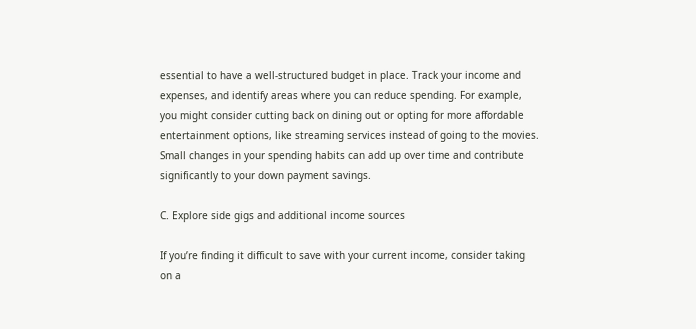essential to have a well-structured budget in place. Track your income and expenses, and identify areas where you can reduce spending. For example, you might consider cutting back on dining out or opting for more affordable entertainment options, like streaming services instead of going to the movies. Small changes in your spending habits can add up over time and contribute significantly to your down payment savings.

C. Explore side gigs and additional income sources

If you’re finding it difficult to save with your current income, consider taking on a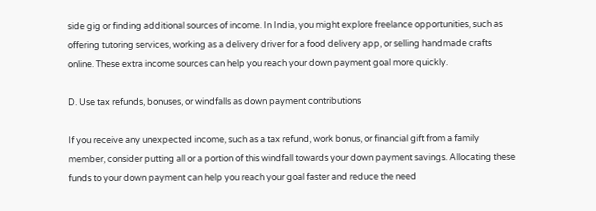side gig or finding additional sources of income. In India, you might explore freelance opportunities, such as offering tutoring services, working as a delivery driver for a food delivery app, or selling handmade crafts online. These extra income sources can help you reach your down payment goal more quickly.

D. Use tax refunds, bonuses, or windfalls as down payment contributions

If you receive any unexpected income, such as a tax refund, work bonus, or financial gift from a family member, consider putting all or a portion of this windfall towards your down payment savings. Allocating these funds to your down payment can help you reach your goal faster and reduce the need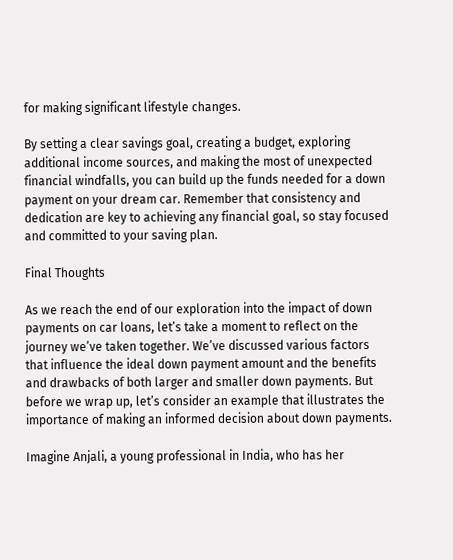for making significant lifestyle changes.

By setting a clear savings goal, creating a budget, exploring additional income sources, and making the most of unexpected financial windfalls, you can build up the funds needed for a down payment on your dream car. Remember that consistency and dedication are key to achieving any financial goal, so stay focused and committed to your saving plan.

Final Thoughts

As we reach the end of our exploration into the impact of down payments on car loans, let’s take a moment to reflect on the journey we’ve taken together. We’ve discussed various factors that influence the ideal down payment amount and the benefits and drawbacks of both larger and smaller down payments. But before we wrap up, let’s consider an example that illustrates the importance of making an informed decision about down payments.

Imagine Anjali, a young professional in India, who has her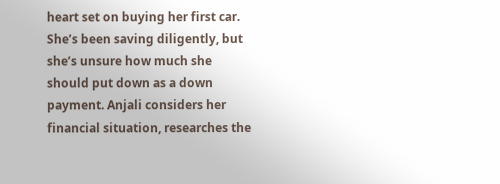heart set on buying her first car. She’s been saving diligently, but she’s unsure how much she should put down as a down payment. Anjali considers her financial situation, researches the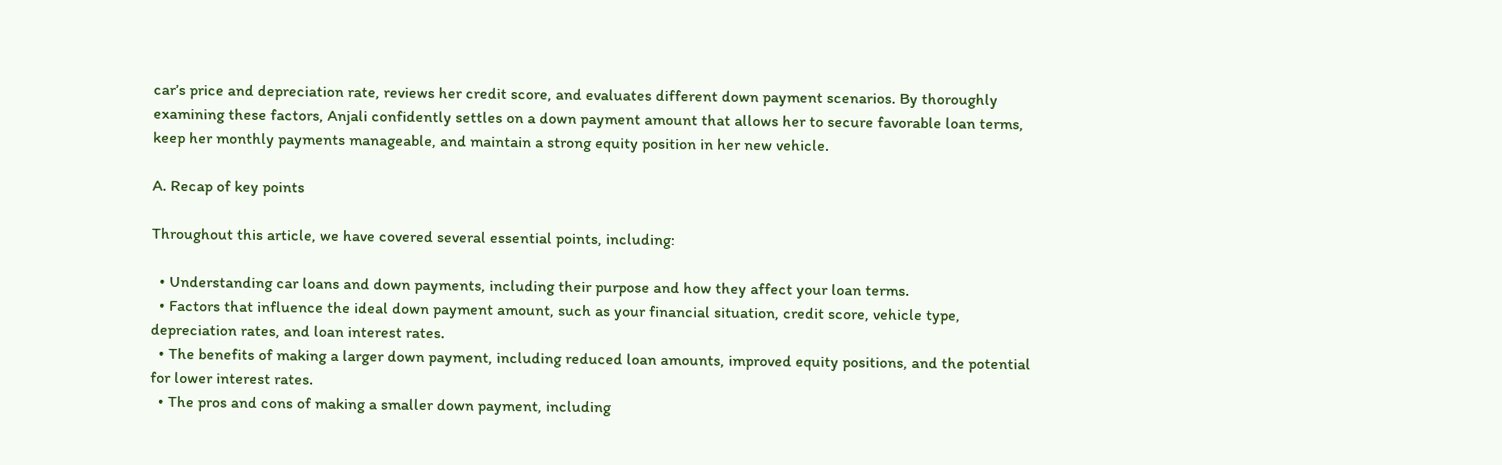car’s price and depreciation rate, reviews her credit score, and evaluates different down payment scenarios. By thoroughly examining these factors, Anjali confidently settles on a down payment amount that allows her to secure favorable loan terms, keep her monthly payments manageable, and maintain a strong equity position in her new vehicle.

A. Recap of key points

Throughout this article, we have covered several essential points, including:

  • Understanding car loans and down payments, including their purpose and how they affect your loan terms.
  • Factors that influence the ideal down payment amount, such as your financial situation, credit score, vehicle type, depreciation rates, and loan interest rates.
  • The benefits of making a larger down payment, including reduced loan amounts, improved equity positions, and the potential for lower interest rates.
  • The pros and cons of making a smaller down payment, including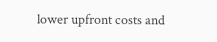lower upfront costs and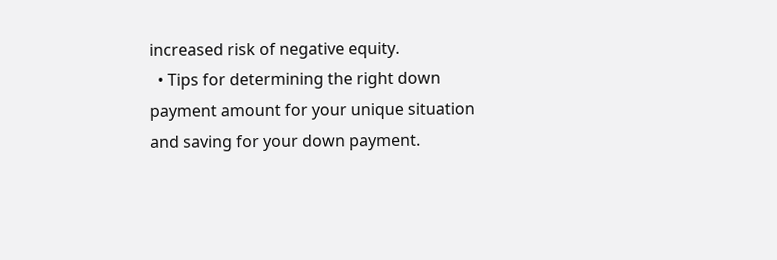increased risk of negative equity.
  • Tips for determining the right down payment amount for your unique situation and saving for your down payment.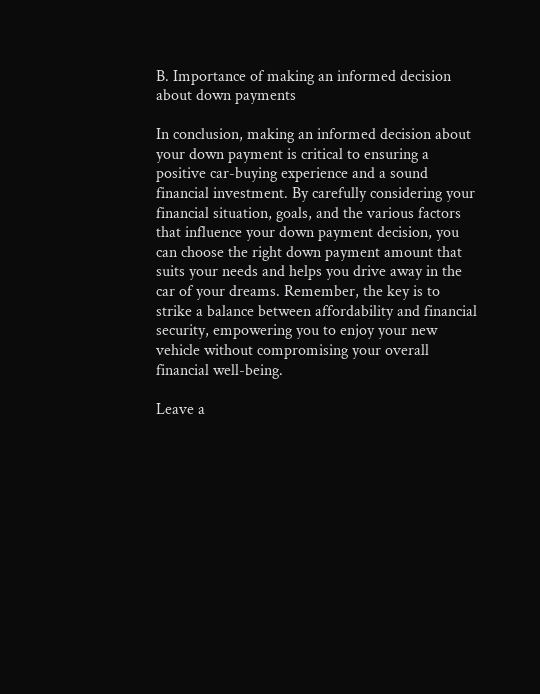B. Importance of making an informed decision about down payments

In conclusion, making an informed decision about your down payment is critical to ensuring a positive car-buying experience and a sound financial investment. By carefully considering your financial situation, goals, and the various factors that influence your down payment decision, you can choose the right down payment amount that suits your needs and helps you drive away in the car of your dreams. Remember, the key is to strike a balance between affordability and financial security, empowering you to enjoy your new vehicle without compromising your overall financial well-being.

Leave a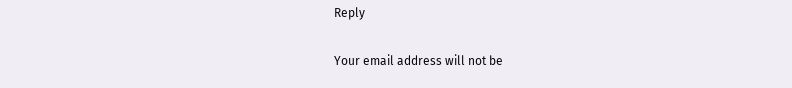Reply

Your email address will not be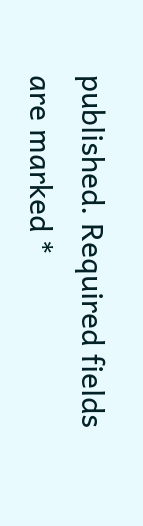published. Required fields are marked *